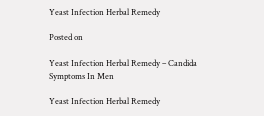Yeast Infection Herbal Remedy

Posted on

Yeast Infection Herbal Remedy – Candida Symptoms In Men

Yeast Infection Herbal Remedy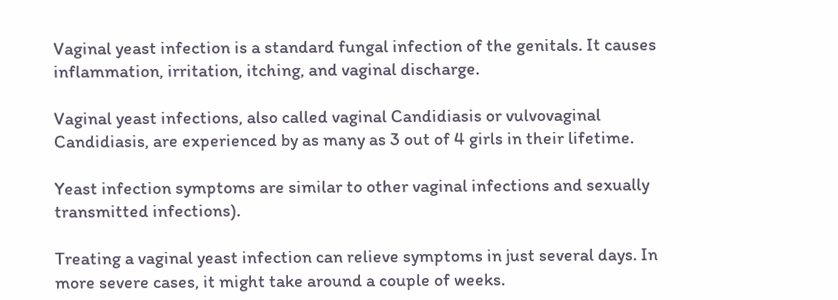Vaginal yeast infection is a standard fungal infection of the genitals. It causes inflammation, irritation, itching, and vaginal discharge.

Vaginal yeast infections, also called vaginal Candidiasis or vulvovaginal Candidiasis, are experienced by as many as 3 out of 4 girls in their lifetime.

Yeast infection symptoms are similar to other vaginal infections and sexually transmitted infections).

Treating a vaginal yeast infection can relieve symptoms in just several days. In more severe cases, it might take around a couple of weeks.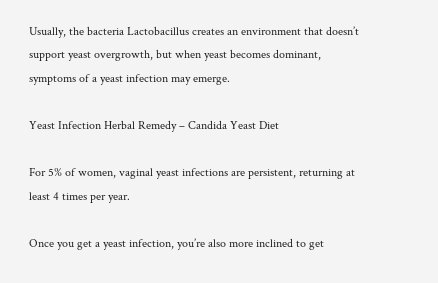Usually, the bacteria Lactobacillus creates an environment that doesn’t support yeast overgrowth, but when yeast becomes dominant, symptoms of a yeast infection may emerge.

Yeast Infection Herbal Remedy – Candida Yeast Diet

For 5% of women, vaginal yeast infections are persistent, returning at least 4 times per year.

Once you get a yeast infection, you’re also more inclined to get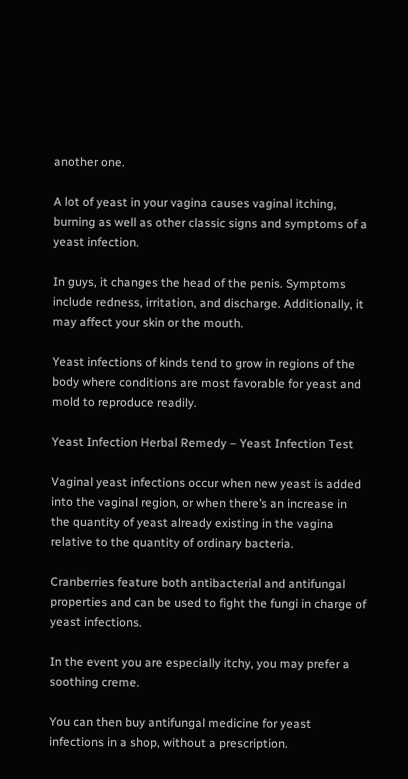another one.

A lot of yeast in your vagina causes vaginal itching, burning as well as other classic signs and symptoms of a yeast infection.

In guys, it changes the head of the penis. Symptoms include redness, irritation, and discharge. Additionally, it may affect your skin or the mouth.

Yeast infections of kinds tend to grow in regions of the body where conditions are most favorable for yeast and mold to reproduce readily.

Yeast Infection Herbal Remedy – Yeast Infection Test

Vaginal yeast infections occur when new yeast is added into the vaginal region, or when there’s an increase in the quantity of yeast already existing in the vagina relative to the quantity of ordinary bacteria.

Cranberries feature both antibacterial and antifungal properties and can be used to fight the fungi in charge of yeast infections.

In the event you are especially itchy, you may prefer a soothing creme.

You can then buy antifungal medicine for yeast infections in a shop, without a prescription.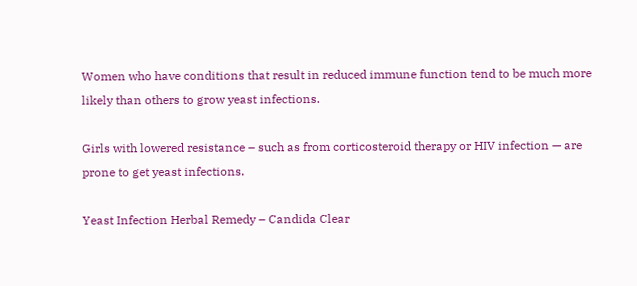Women who have conditions that result in reduced immune function tend to be much more likely than others to grow yeast infections.

Girls with lowered resistance – such as from corticosteroid therapy or HIV infection — are prone to get yeast infections.

Yeast Infection Herbal Remedy – Candida Clear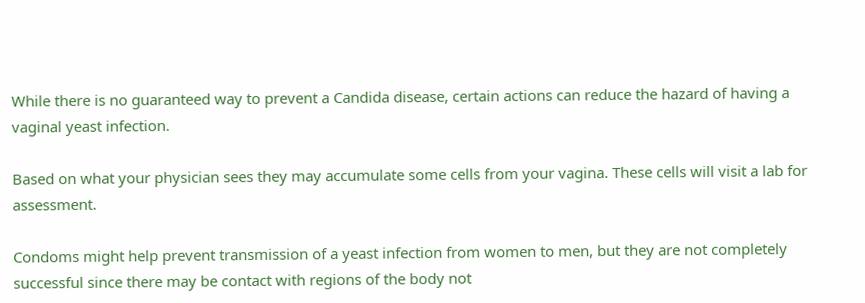While there is no guaranteed way to prevent a Candida disease, certain actions can reduce the hazard of having a vaginal yeast infection.

Based on what your physician sees they may accumulate some cells from your vagina. These cells will visit a lab for assessment.

Condoms might help prevent transmission of a yeast infection from women to men, but they are not completely successful since there may be contact with regions of the body not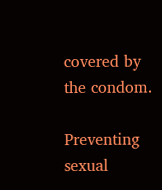covered by the condom.

Preventing sexual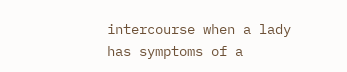intercourse when a lady has symptoms of a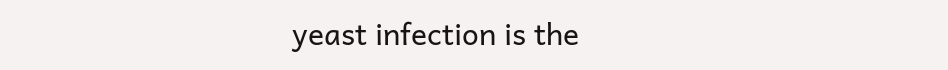yeast infection is the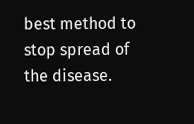best method to stop spread of the disease.